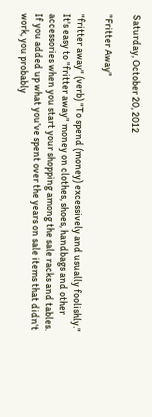Saturday, October 20, 2012

"Fritter Away"

"fritter away" (verb) "To spend (money) excessively and usually foolishly." It's easy to "fritter away" money on clothes, shoes, handbags and other accessories when you start your shopping among the sale racks and tables. If you added up what you've spent over the years on sale items that didn't work, you probably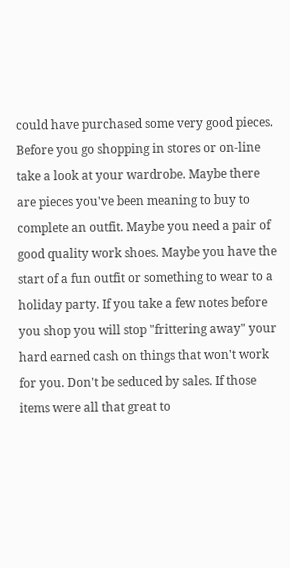could have purchased some very good pieces. Before you go shopping in stores or on-line take a look at your wardrobe. Maybe there are pieces you've been meaning to buy to complete an outfit. Maybe you need a pair of good quality work shoes. Maybe you have the start of a fun outfit or something to wear to a holiday party. If you take a few notes before you shop you will stop "frittering away" your hard earned cash on things that won't work for you. Don't be seduced by sales. If those items were all that great to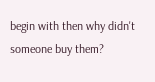begin with then why didn't someone buy them?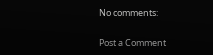No comments:

Post a Comment